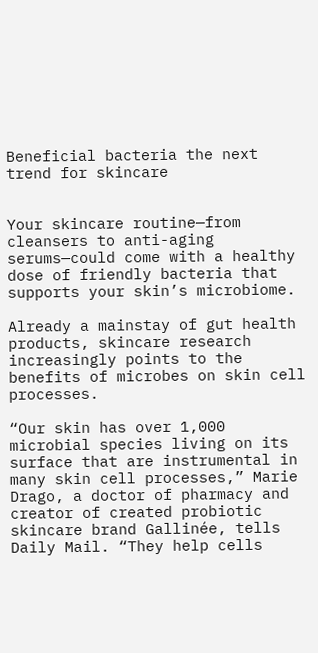Beneficial bacteria the next trend for skincare


Your skincare routine—from cleansers to anti-aging serums—could come with a healthy dose of friendly bacteria that supports your skin’s microbiome.

Already a mainstay of gut health products, skincare research increasingly points to the benefits of microbes on skin cell processes.

“Our skin has over 1,000 microbial species living on its surface that are instrumental in many skin cell processes,” Marie Drago, a doctor of pharmacy and creator of created probiotic skincare brand Gallinée, tells Daily Mail. “They help cells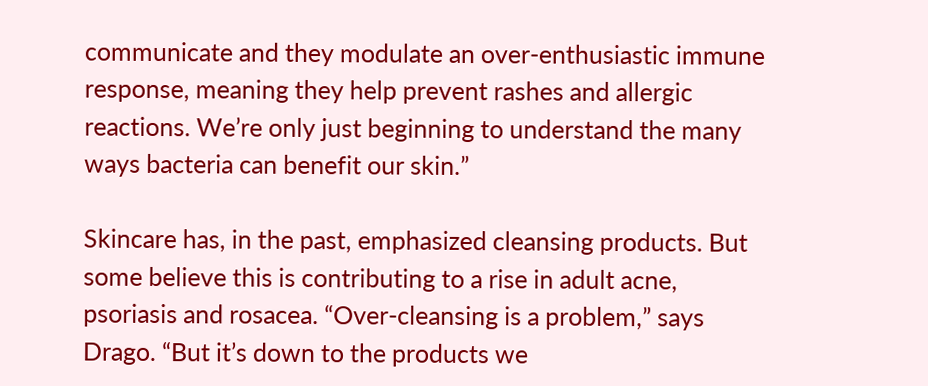communicate and they modulate an over-enthusiastic immune response, meaning they help prevent rashes and allergic reactions. We’re only just beginning to understand the many ways bacteria can benefit our skin.”

Skincare has, in the past, emphasized cleansing products. But some believe this is contributing to a rise in adult acne, psoriasis and rosacea. “Over-cleansing is a problem,” says Drago. “But it’s down to the products we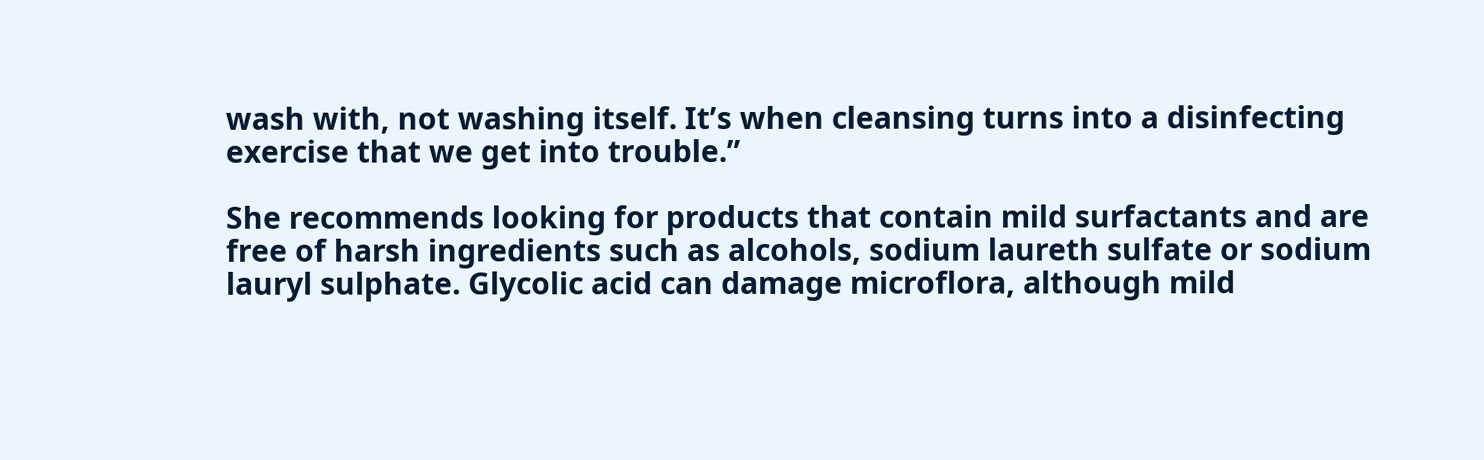wash with, not washing itself. It’s when cleansing turns into a disinfecting exercise that we get into trouble.”

She recommends looking for products that contain mild surfactants and are free of harsh ingredients such as alcohols, sodium laureth sulfate or sodium lauryl sulphate. Glycolic acid can damage microflora, although mild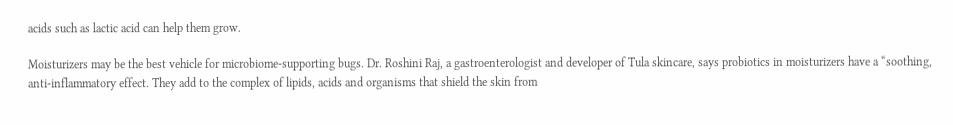acids such as lactic acid can help them grow.

Moisturizers may be the best vehicle for microbiome-supporting bugs. Dr. Roshini Raj, a gastroenterologist and developer of Tula skincare, says probiotics in moisturizers have a “soothing, anti-inflammatory effect. They add to the complex of lipids, acids and organisms that shield the skin from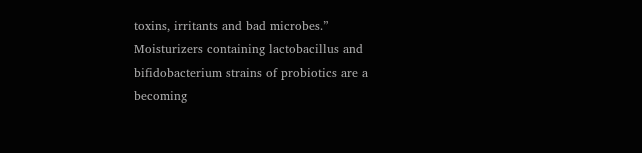toxins, irritants and bad microbes.” Moisturizers containing lactobacillus and bifidobacterium strains of probiotics are a becoming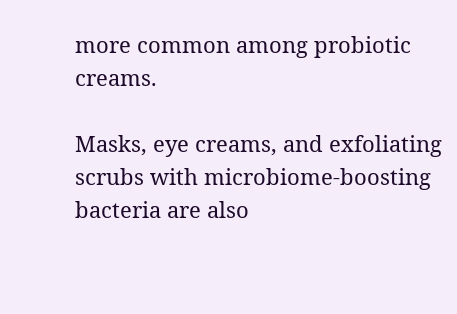more common among probiotic creams.

Masks, eye creams, and exfoliating scrubs with microbiome-boosting bacteria are also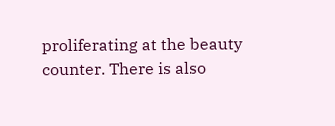proliferating at the beauty counter. There is also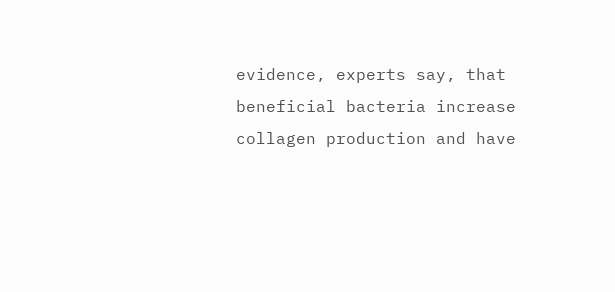evidence, experts say, that beneficial bacteria increase collagen production and have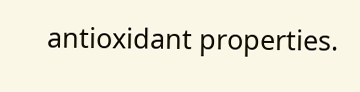antioxidant properties.